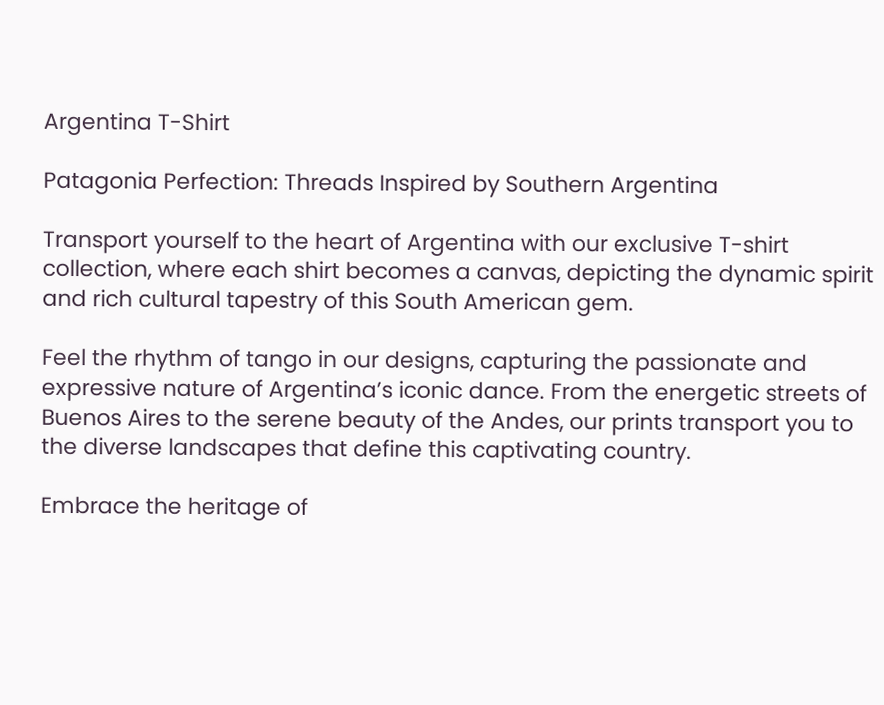Argentina T-Shirt

Patagonia Perfection: Threads Inspired by Southern Argentina

Transport yourself to the heart of Argentina with our exclusive T-shirt collection, where each shirt becomes a canvas, depicting the dynamic spirit and rich cultural tapestry of this South American gem.

Feel the rhythm of tango in our designs, capturing the passionate and expressive nature of Argentina’s iconic dance. From the energetic streets of Buenos Aires to the serene beauty of the Andes, our prints transport you to the diverse landscapes that define this captivating country.

Embrace the heritage of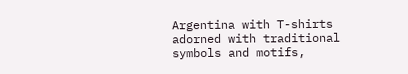Argentina with T-shirts adorned with traditional symbols and motifs,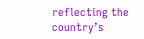reflecting the country’s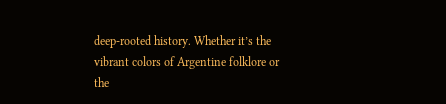deep-rooted history. Whether it’s the vibrant colors of Argentine folklore or the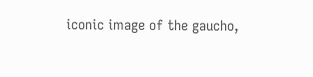iconic image of the gaucho,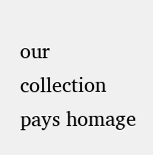our collection pays homage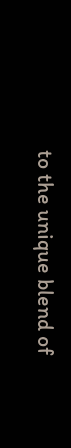to the unique blend of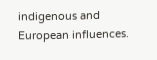indigenous and European influences.